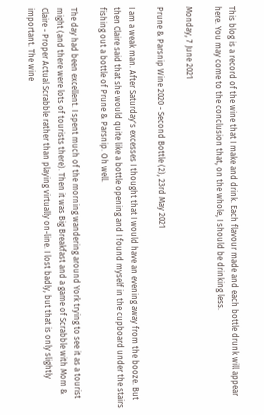This blog is a record of the wine that I make and drink. Each flavour made and each bottle drunk will appear here. You may come to the conclusion that, on the whole, I should be drinking less.

Monday, 7 June 2021

Prune & Parsnip Wine 2020 - Second Bottle (2), 23rd May 2021

I am a weak man. After Saturday's excesses I thought that I would have an evening away from the booze. But then Claire said that she would quite like a bottle opening and I found myself in the cupboard under the stairs fishing out a bottle of Prune & Parsnip. Oh well.

The day had been excellent. I spent much of the morning wandering around York trying to see it as a tourist might (and there were lots of tourists there). Then it was Big Breakfast and a game of Scrabble with Mom & Claire - Proper Actual Scrabble rather than playing virtually on-line. I lost badly, but that is only slightly important. The wine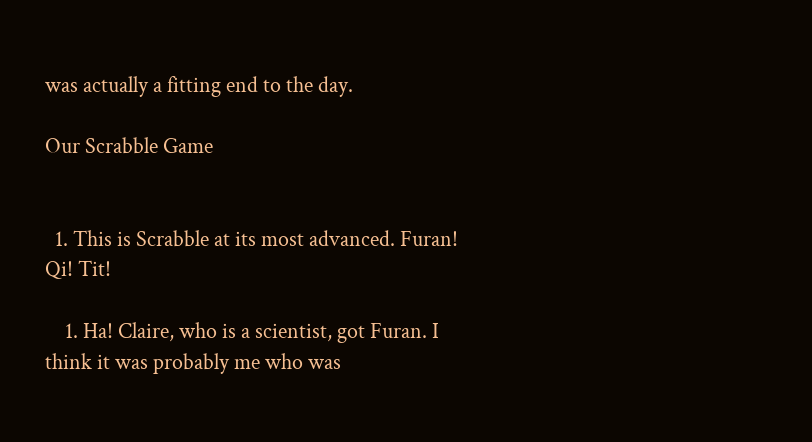was actually a fitting end to the day.

Our Scrabble Game


  1. This is Scrabble at its most advanced. Furan! Qi! Tit!

    1. Ha! Claire, who is a scientist, got Furan. I think it was probably me who was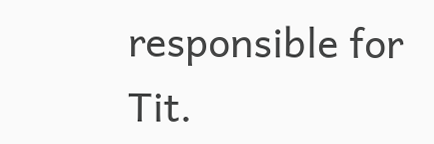responsible for Tit.